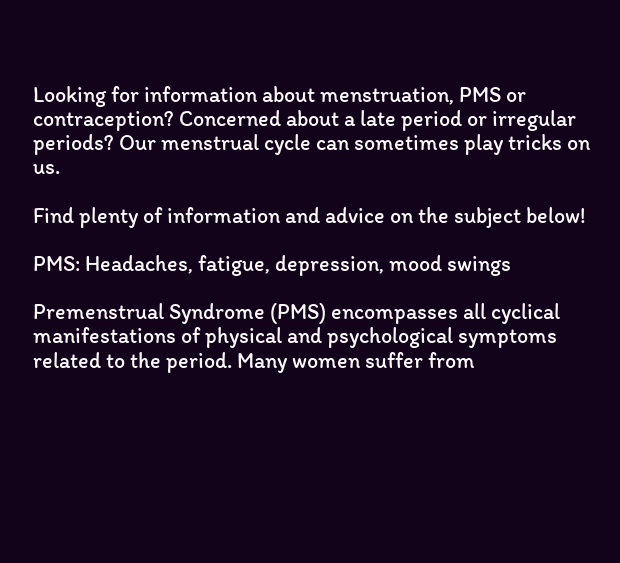Looking for information about menstruation, PMS or contraception? Concerned about a late period or irregular periods? Our menstrual cycle can sometimes play tricks on us.

Find plenty of information and advice on the subject below!

PMS: Headaches, fatigue, depression, mood swings

Premenstrual Syndrome (PMS) encompasses all cyclical manifestations of physical and psychological symptoms related to the period. Many women suffer from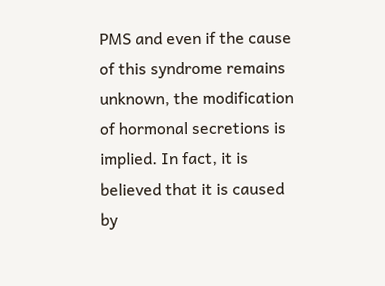PMS and even if the cause of this syndrome remains unknown, the modification of hormonal secretions is implied. In fact, it is believed that it is caused by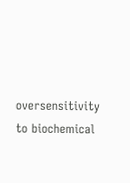oversensitivity to biochemical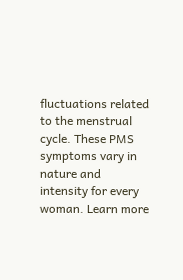fluctuations related to the menstrual cycle. These PMS symptoms vary in nature and intensity for every woman. Learn more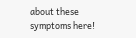about these symptoms here!